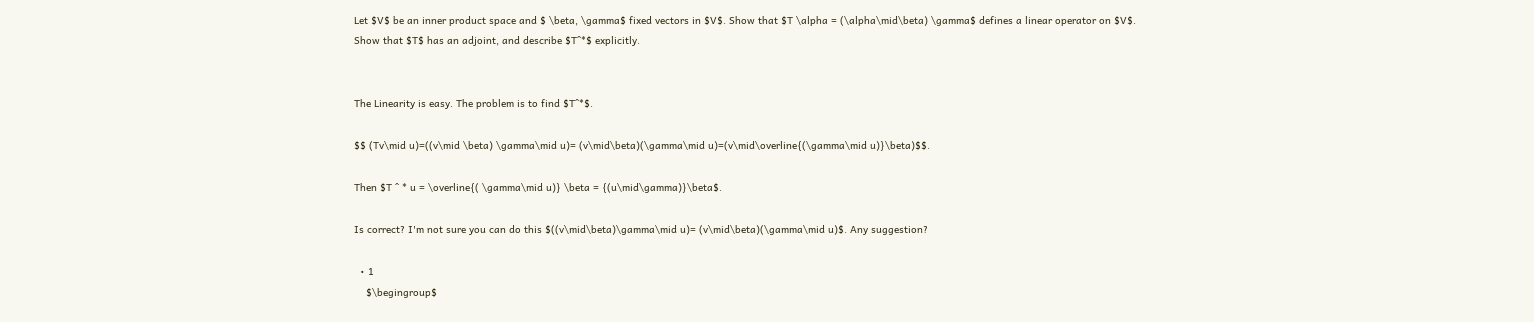Let $V$ be an inner product space and $ \beta, \gamma$ fixed vectors in $V$. Show that $T \alpha = (\alpha\mid\beta) \gamma$ defines a linear operator on $V$. Show that $T$ has an adjoint, and describe $T^*$ explicitly.


The Linearity is easy. The problem is to find $T^*$.

$$ (Tv\mid u)=((v\mid \beta) \gamma\mid u)= (v\mid\beta)(\gamma\mid u)=(v\mid\overline{(\gamma\mid u)}\beta)$$.

Then $T ^ * u = \overline{( \gamma\mid u)} \beta = {(u\mid\gamma)}\beta$.

Is correct? I'm not sure you can do this $((v\mid\beta)\gamma\mid u)= (v\mid\beta)(\gamma\mid u)$. Any suggestion?

  • 1
    $\begingroup$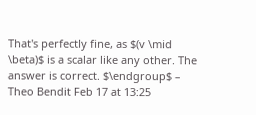That's perfectly fine, as $(v \mid \beta)$ is a scalar like any other. The answer is correct. $\endgroup$ – Theo Bendit Feb 17 at 13:25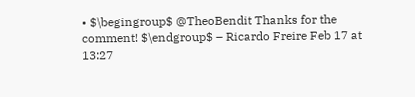• $\begingroup$ @TheoBendit Thanks for the comment! $\endgroup$ – Ricardo Freire Feb 17 at 13:27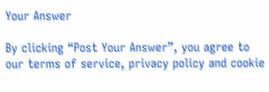Your Answer

By clicking “Post Your Answer”, you agree to our terms of service, privacy policy and cookie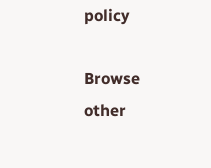policy

Browse other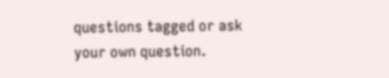questions tagged or ask your own question.